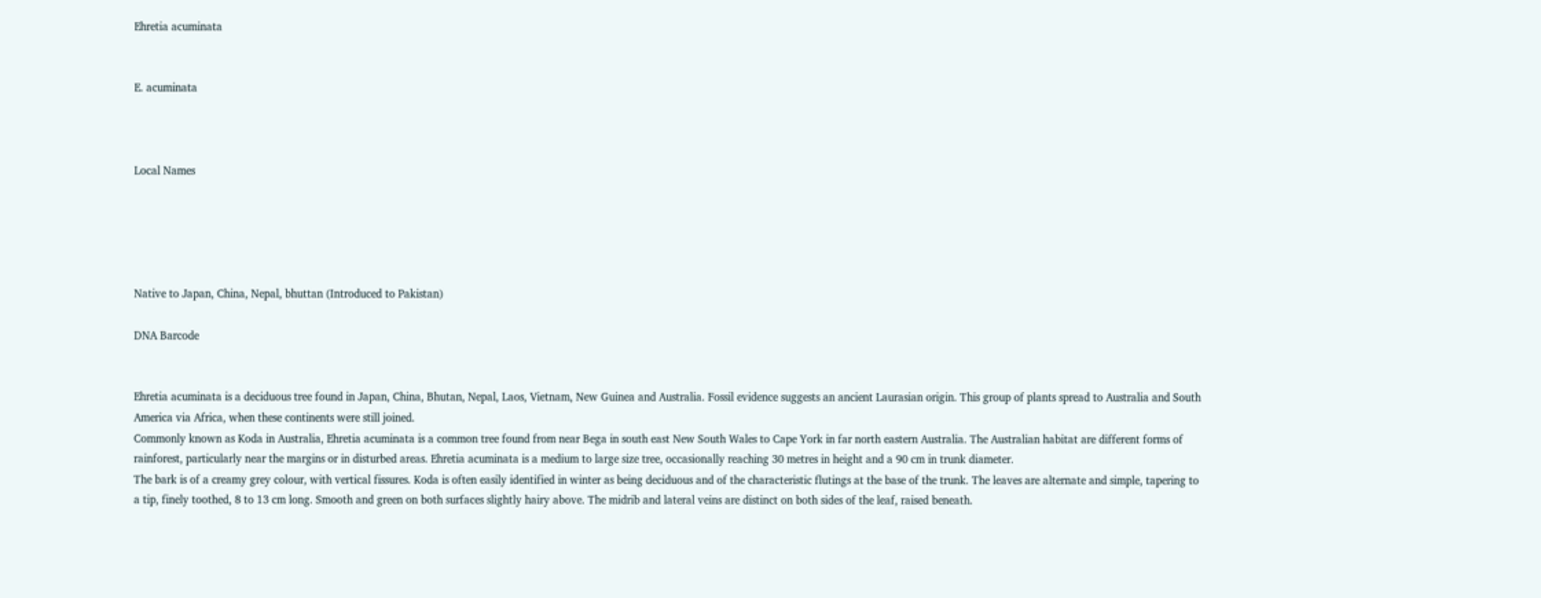Ehretia acuminata


E. acuminata



Local Names





Native to Japan, China, Nepal, bhuttan (Introduced to Pakistan)

DNA Barcode


Ehretia acuminata is a deciduous tree found in Japan, China, Bhutan, Nepal, Laos, Vietnam, New Guinea and Australia. Fossil evidence suggests an ancient Laurasian origin. This group of plants spread to Australia and South America via Africa, when these continents were still joined.
Commonly known as Koda in Australia, Ehretia acuminata is a common tree found from near Bega in south east New South Wales to Cape York in far north eastern Australia. The Australian habitat are different forms of rainforest, particularly near the margins or in disturbed areas. Ehretia acuminata is a medium to large size tree, occasionally reaching 30 metres in height and a 90 cm in trunk diameter.
The bark is of a creamy grey colour, with vertical fissures. Koda is often easily identified in winter as being deciduous and of the characteristic flutings at the base of the trunk. The leaves are alternate and simple, tapering to a tip, finely toothed, 8 to 13 cm long. Smooth and green on both surfaces slightly hairy above. The midrib and lateral veins are distinct on both sides of the leaf, raised beneath.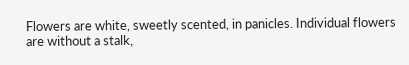Flowers are white, sweetly scented, in panicles. Individual flowers are without a stalk,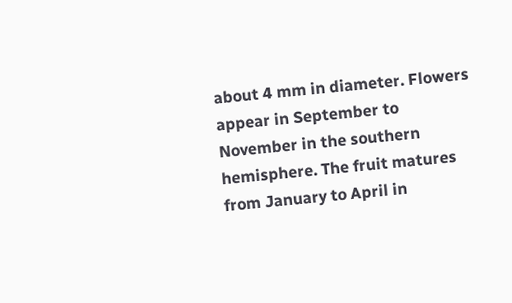about 4 mm in diameter. Flowers appear in September to November in the southern hemisphere. The fruit matures from January to April in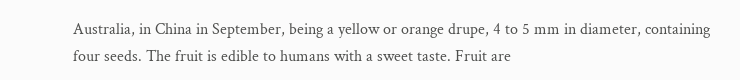Australia, in China in September, being a yellow or orange drupe, 4 to 5 mm in diameter, containing four seeds. The fruit is edible to humans with a sweet taste. Fruit are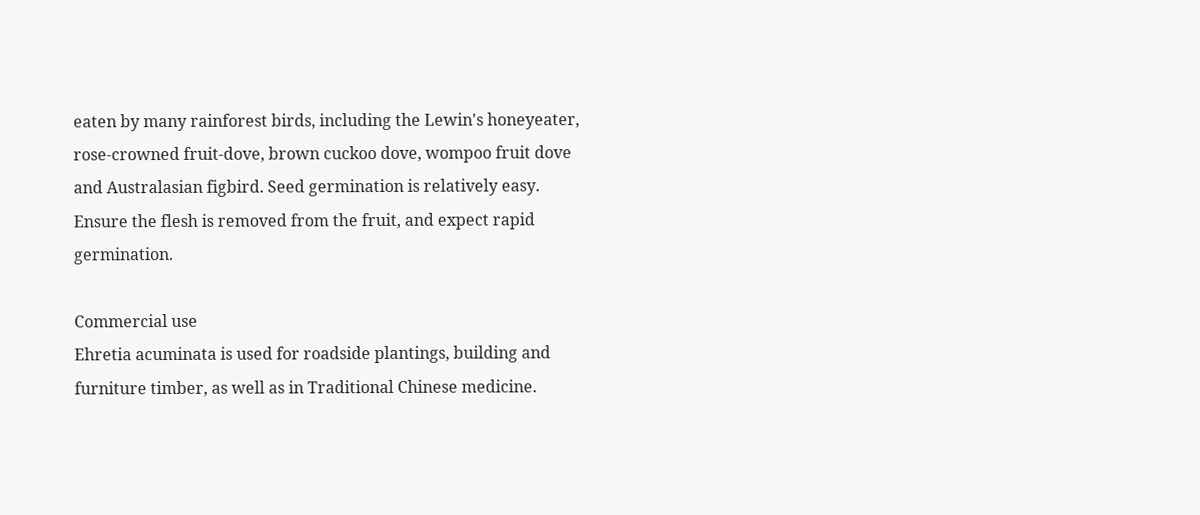eaten by many rainforest birds, including the Lewin's honeyeater, rose-crowned fruit-dove, brown cuckoo dove, wompoo fruit dove and Australasian figbird. Seed germination is relatively easy. Ensure the flesh is removed from the fruit, and expect rapid germination.

Commercial use
Ehretia acuminata is used for roadside plantings, building and furniture timber, as well as in Traditional Chinese medicine.